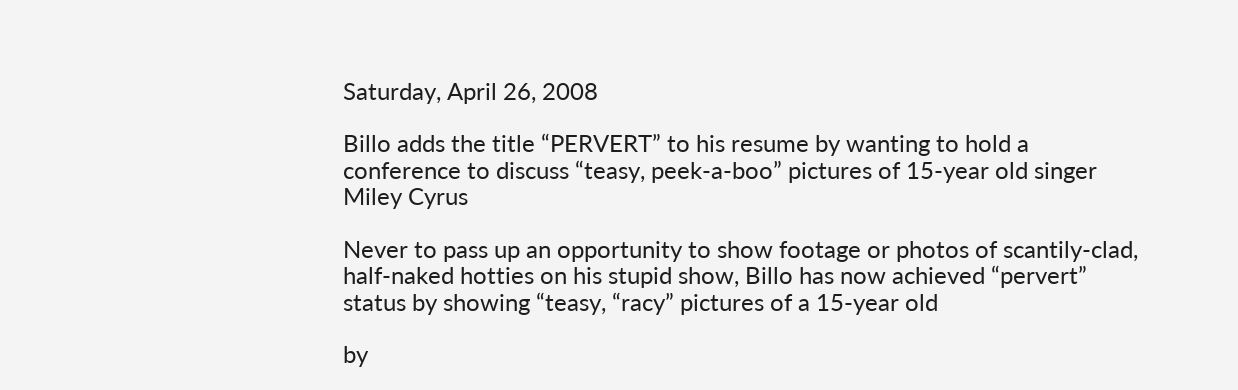Saturday, April 26, 2008

Billo adds the title “PERVERT” to his resume by wanting to hold a conference to discuss “teasy, peek-a-boo” pictures of 15-year old singer Miley Cyrus

Never to pass up an opportunity to show footage or photos of scantily-clad, half-naked hotties on his stupid show, Billo has now achieved “pervert” status by showing “teasy, “racy” pictures of a 15-year old

by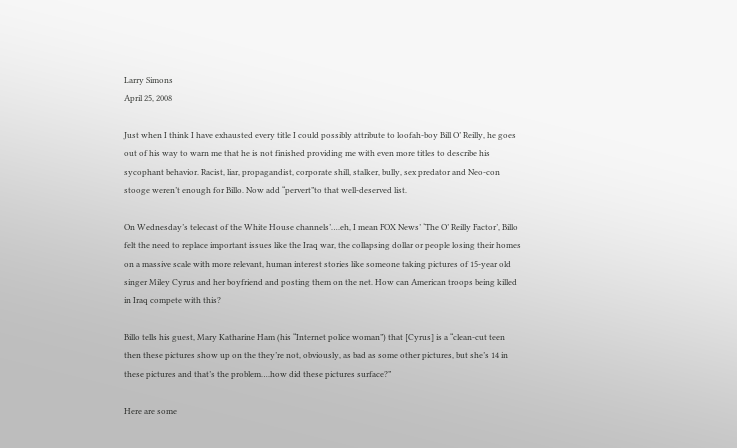Larry Simons
April 25, 2008

Just when I think I have exhausted every title I could possibly attribute to loofah-boy Bill O’ Reilly, he goes out of his way to warn me that he is not finished providing me with even more titles to describe his sycophant behavior. Racist, liar, propagandist, corporate shill, stalker, bully, sex predator and Neo-con stooge weren’t enough for Billo. Now add “pervert”to that well-deserved list.

On Wednesday’s telecast of the White House channels’….eh, I mean FOX News’ ‘The O’ Reilly Factor’, Billo felt the need to replace important issues like the Iraq war, the collapsing dollar or people losing their homes on a massive scale with more relevant, human interest stories like someone taking pictures of 15-year old singer Miley Cyrus and her boyfriend and posting them on the net. How can American troops being killed in Iraq compete with this?

Billo tells his guest, Mary Katharine Ham (his “Internet police woman”) that [Cyrus] is a “clean-cut teen then these pictures show up on the they’re not, obviously, as bad as some other pictures, but she’s 14 in these pictures and that’s the problem….how did these pictures surface?”

Here are some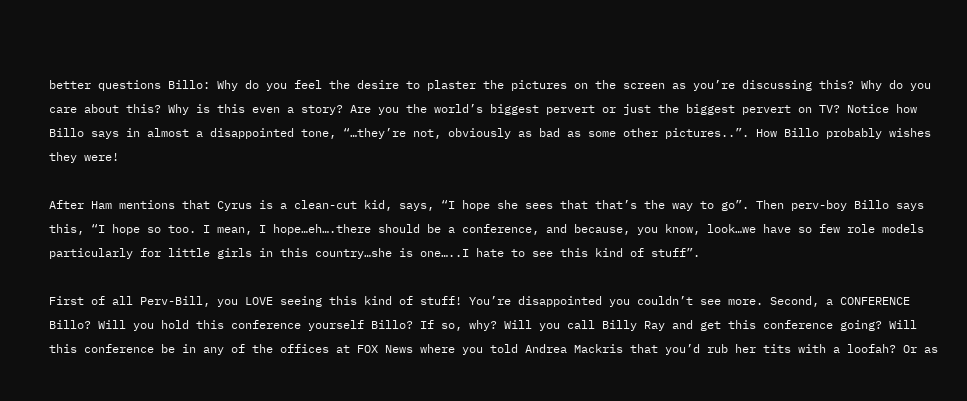better questions Billo: Why do you feel the desire to plaster the pictures on the screen as you’re discussing this? Why do you care about this? Why is this even a story? Are you the world’s biggest pervert or just the biggest pervert on TV? Notice how Billo says in almost a disappointed tone, “…they’re not, obviously as bad as some other pictures..”. How Billo probably wishes they were!

After Ham mentions that Cyrus is a clean-cut kid, says, “I hope she sees that that’s the way to go”. Then perv-boy Billo says this, “I hope so too. I mean, I hope…eh….there should be a conference, and because, you know, look…we have so few role models particularly for little girls in this country…she is one…..I hate to see this kind of stuff”.

First of all Perv-Bill, you LOVE seeing this kind of stuff! You’re disappointed you couldn’t see more. Second, a CONFERENCE Billo? Will you hold this conference yourself Billo? If so, why? Will you call Billy Ray and get this conference going? Will this conference be in any of the offices at FOX News where you told Andrea Mackris that you’d rub her tits with a loofah? Or as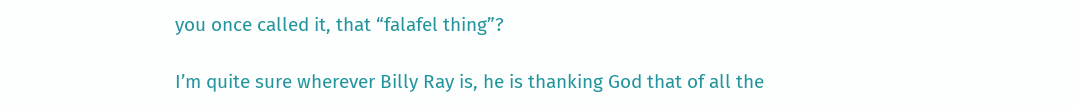you once called it, that “falafel thing”?

I’m quite sure wherever Billy Ray is, he is thanking God that of all the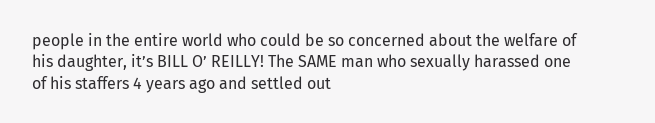people in the entire world who could be so concerned about the welfare of his daughter, it’s BILL O’ REILLY! The SAME man who sexually harassed one of his staffers 4 years ago and settled out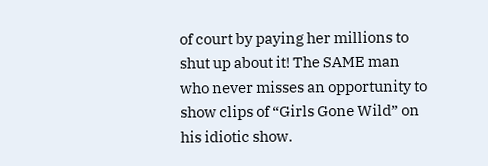of court by paying her millions to shut up about it! The SAME man who never misses an opportunity to show clips of “Girls Gone Wild” on his idiotic show.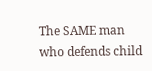The SAME man who defends child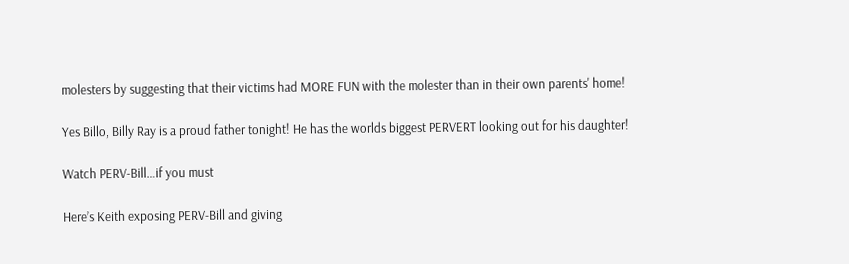molesters by suggesting that their victims had MORE FUN with the molester than in their own parents' home!

Yes Billo, Billy Ray is a proud father tonight! He has the worlds biggest PERVERT looking out for his daughter!

Watch PERV-Bill…if you must

Here’s Keith exposing PERV-Bill and giving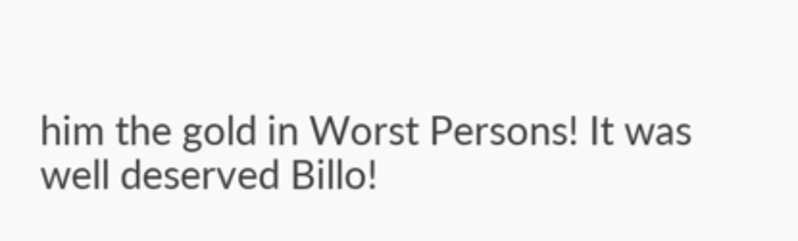him the gold in Worst Persons! It was well deserved Billo!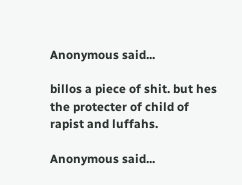Anonymous said...

billos a piece of shit. but hes the protecter of child of rapist and luffahs.

Anonymous said...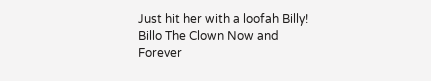Just hit her with a loofah Billy! Billo The Clown Now and Forever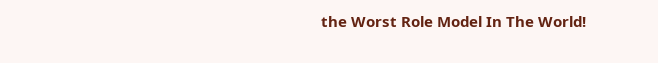the Worst Role Model In The World!